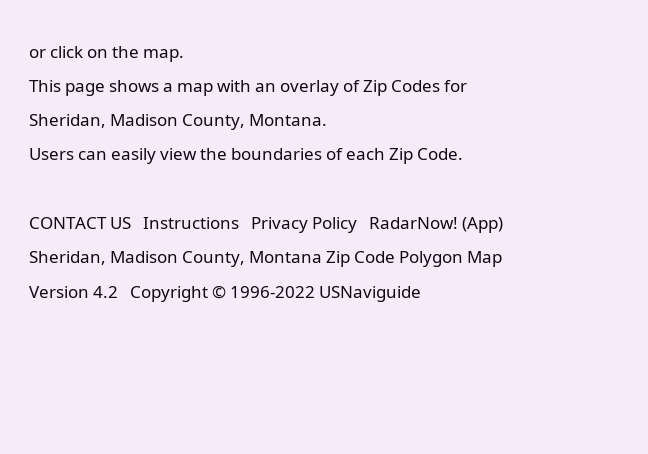or click on the map.
This page shows a map with an overlay of Zip Codes for Sheridan, Madison County, Montana.
Users can easily view the boundaries of each Zip Code.

CONTACT US   Instructions   Privacy Policy   RadarNow! (App)
Sheridan, Madison County, Montana Zip Code Polygon Map Version 4.2   Copyright © 1996-2022 USNaviguide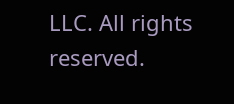LLC. All rights reserved.